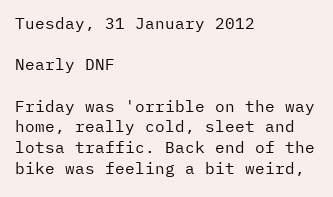Tuesday, 31 January 2012

Nearly DNF

Friday was 'orrible on the way home, really cold, sleet and lotsa traffic. Back end of the bike was feeling a bit weird,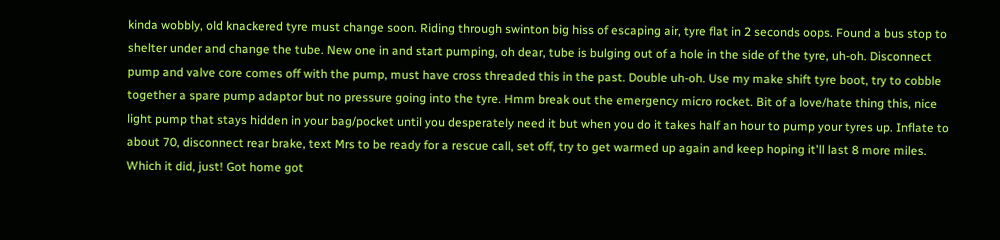kinda wobbly, old knackered tyre must change soon. Riding through swinton big hiss of escaping air, tyre flat in 2 seconds oops. Found a bus stop to shelter under and change the tube. New one in and start pumping, oh dear, tube is bulging out of a hole in the side of the tyre, uh-oh. Disconnect pump and valve core comes off with the pump, must have cross threaded this in the past. Double uh-oh. Use my make shift tyre boot, try to cobble together a spare pump adaptor but no pressure going into the tyre. Hmm break out the emergency micro rocket. Bit of a love/hate thing this, nice light pump that stays hidden in your bag/pocket until you desperately need it but when you do it takes half an hour to pump your tyres up. Inflate to about 70, disconnect rear brake, text Mrs to be ready for a rescue call, set off, try to get warmed up again and keep hoping it'll last 8 more miles. Which it did, just! Got home got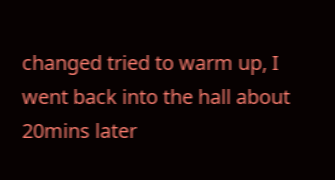changed tried to warm up, I went back into the hall about 20mins later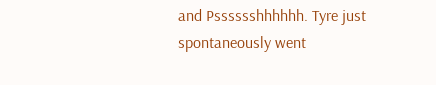and Psssssshhhhhh. Tyre just spontaneously went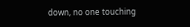down, no one touching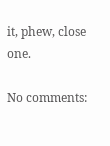it, phew, close one.

No comments: